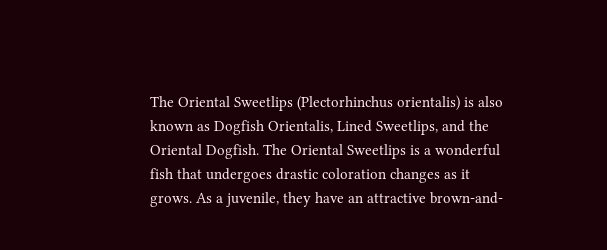The Oriental Sweetlips (Plectorhinchus orientalis) is also known as Dogfish Orientalis, Lined Sweetlips, and the Oriental Dogfish. The Oriental Sweetlips is a wonderful fish that undergoes drastic coloration changes as it grows. As a juvenile, they have an attractive brown-and-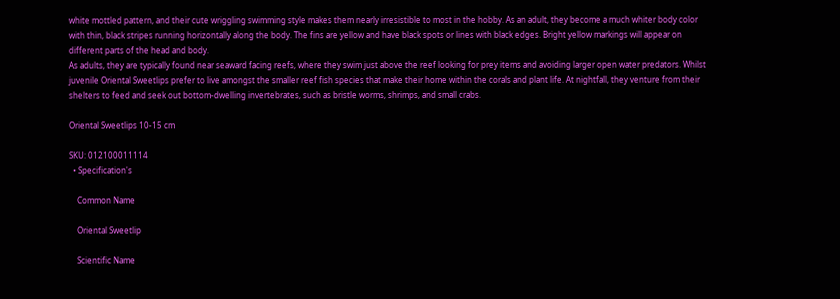white mottled pattern, and their cute wriggling swimming style makes them nearly irresistible to most in the hobby. As an adult, they become a much whiter body color with thin, black stripes running horizontally along the body. The fins are yellow and have black spots or lines with black edges. Bright yellow markings will appear on different parts of the head and body.
As adults, they are typically found near seaward facing reefs, where they swim just above the reef looking for prey items and avoiding larger open water predators. Whilst juvenile Oriental Sweetlips prefer to live amongst the smaller reef fish species that make their home within the corals and plant life. At nightfall, they venture from their shelters to feed and seek out bottom-dwelling invertebrates, such as bristle worms, shrimps, and small crabs.

Oriental Sweetlips 10-15 cm

SKU: 012100011114
  • Specification's

    Common Name

    Oriental Sweetlip

    Scientific Name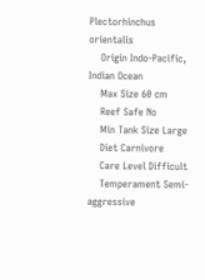Plectorhinchus orientalis
    Origin Indo-Pacific, Indian Ocean
    Max Size 60 cm
    Reef Safe No
    Min Tank Size Large
    Diet Carnivore
    Care Level Difficult
    Temperament Semi-aggressive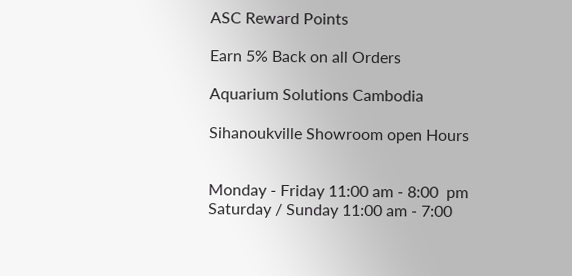ASC Reward Points

Earn 5% Back on all Orders

Aquarium Solutions Cambodia

Sihanoukville Showroom open Hours


Monday - Friday 11:00 am - 8:00  pm
Saturday / Sunday 11:00 am - 7:00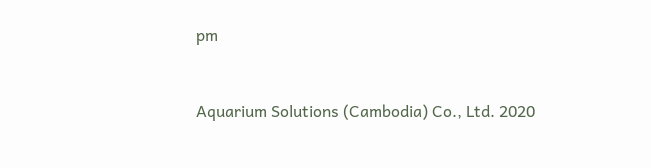pm


Aquarium Solutions (Cambodia) Co., Ltd. 2020